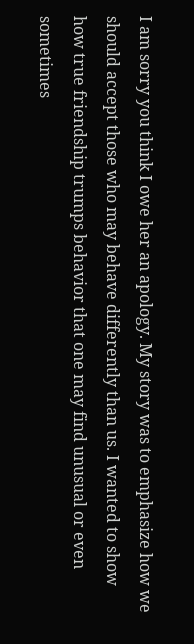I am sorry you think I owe her an apology. My story was to emphasize how we should accept those who may behave differently than us. I wanted to show how true friendship trumps behavior that one may find unusual or even sometimes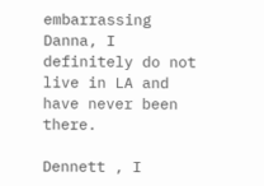embarrassing
Danna, I definitely do not live in LA and have never been there.

Dennett , I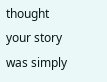thought your story was simply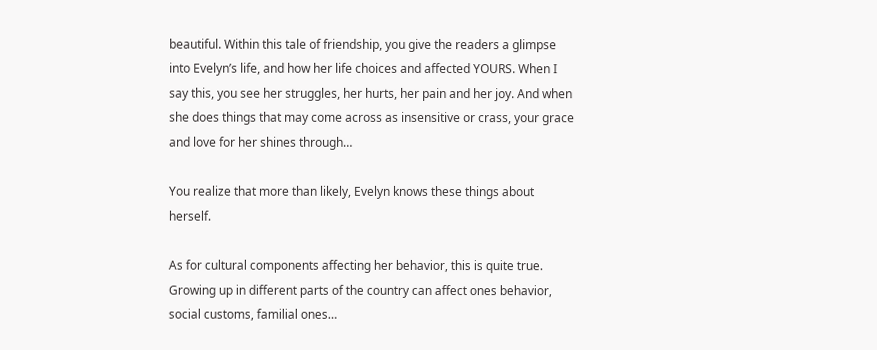beautiful. Within this tale of friendship, you give the readers a glimpse into Evelyn’s life, and how her life choices and affected YOURS. When I say this, you see her struggles, her hurts, her pain and her joy. And when she does things that may come across as insensitive or crass, your grace and love for her shines through…

You realize that more than likely, Evelyn knows these things about herself.

As for cultural components affecting her behavior, this is quite true. Growing up in different parts of the country can affect ones behavior, social customs, familial ones…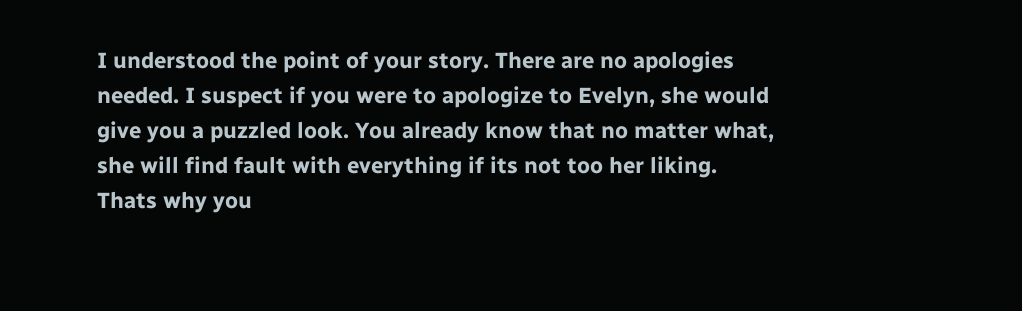I understood the point of your story. There are no apologies needed. I suspect if you were to apologize to Evelyn, she would give you a puzzled look. You already know that no matter what, she will find fault with everything if its not too her liking. Thats why you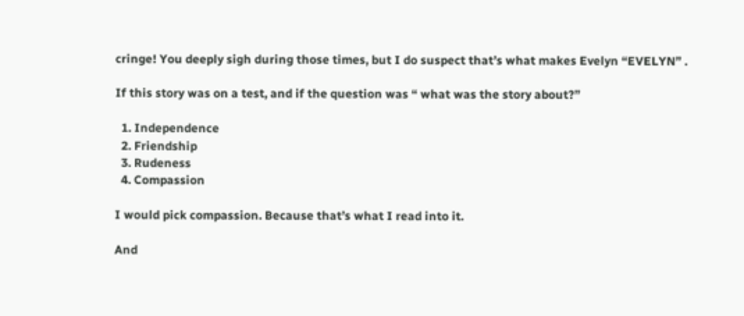cringe! You deeply sigh during those times, but I do suspect that’s what makes Evelyn “EVELYN” .

If this story was on a test, and if the question was “ what was the story about?”

  1. Independence
  2. Friendship
  3. Rudeness
  4. Compassion

I would pick compassion. Because that’s what I read into it.

And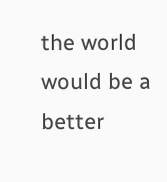the world would be a better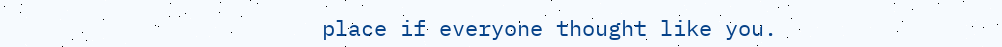place if everyone thought like you.